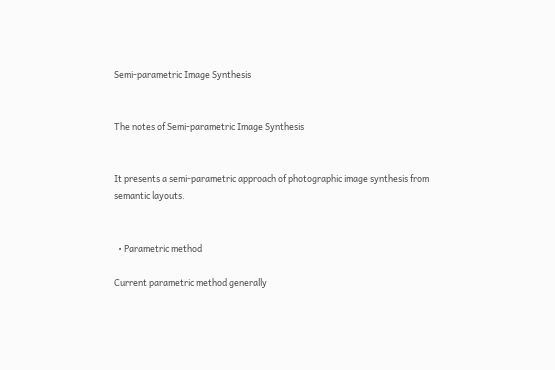Semi-parametric Image Synthesis


The notes of Semi-parametric Image Synthesis


It presents a semi-parametric approach of photographic image synthesis from semantic layouts.


  • Parametric method

Current parametric method generally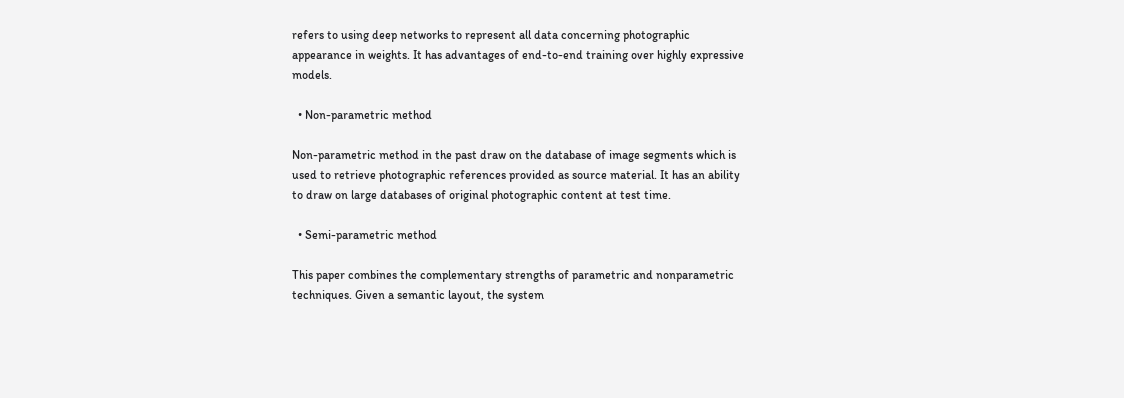refers to using deep networks to represent all data concerning photographic appearance in weights. It has advantages of end-to-end training over highly expressive models.

  • Non-parametric method

Non-parametric method in the past draw on the database of image segments which is used to retrieve photographic references provided as source material. It has an ability to draw on large databases of original photographic content at test time.

  • Semi-parametric method

This paper combines the complementary strengths of parametric and nonparametric techniques. Given a semantic layout, the system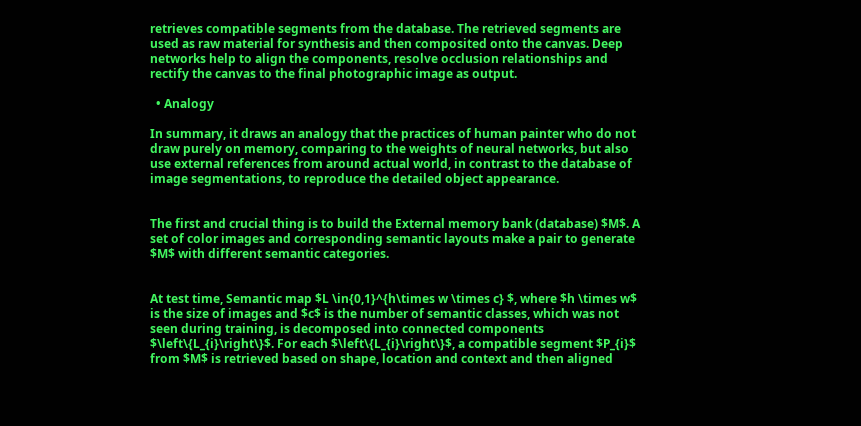retrieves compatible segments from the database. The retrieved segments are used as raw material for synthesis and then composited onto the canvas. Deep networks help to align the components, resolve occlusion relationships and rectify the canvas to the final photographic image as output.

  • Analogy

In summary, it draws an analogy that the practices of human painter who do not draw purely on memory, comparing to the weights of neural networks, but also use external references from around actual world, in contrast to the database of image segmentations, to reproduce the detailed object appearance.


The first and crucial thing is to build the External memory bank (database) $M$. A set of color images and corresponding semantic layouts make a pair to generate $M$ with different semantic categories.


At test time, Semantic map $L \in{0,1}^{h\times w \times c} $, where $h \times w$ is the size of images and $c$ is the number of semantic classes, which was not seen during training, is decomposed into connected components $\left\{L_{i}\right\}$. For each $\left\{L_{i}\right\}$, a compatible segment $P_{i}$ from $M$ is retrieved based on shape, location and context and then aligned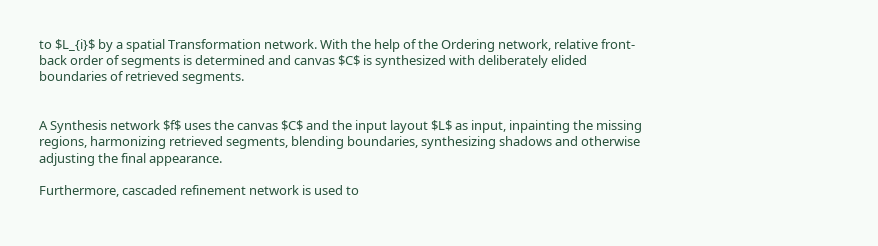to $L_{i}$ by a spatial Transformation network. With the help of the Ordering network, relative front-back order of segments is determined and canvas $C$ is synthesized with deliberately elided boundaries of retrieved segments.


A Synthesis network $f$ uses the canvas $C$ and the input layout $L$ as input, inpainting the missing regions, harmonizing retrieved segments, blending boundaries, synthesizing shadows and otherwise adjusting the final appearance.

Furthermore, cascaded refinement network is used to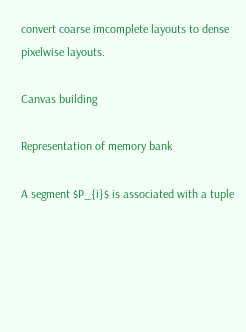convert coarse imcomplete layouts to dense pixelwise layouts.

Canvas building

Representation of memory bank

A segment $P_{i}$ is associated with a tuple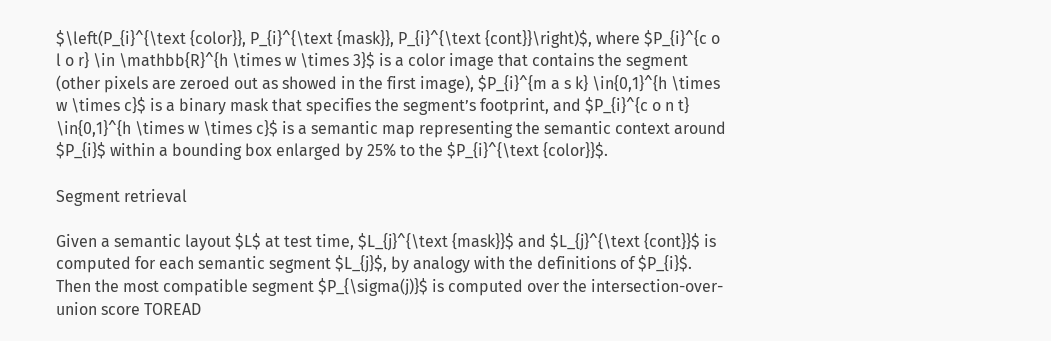$\left(P_{i}^{\text {color}}, P_{i}^{\text {mask}}, P_{i}^{\text {cont}}\right)$, where $P_{i}^{c o l o r} \in \mathbb{R}^{h \times w \times 3}$ is a color image that contains the segment (other pixels are zeroed out as showed in the first image), $P_{i}^{m a s k} \in{0,1}^{h \times w \times c}$ is a binary mask that specifies the segment’s footprint, and $P_{i}^{c o n t} \in{0,1}^{h \times w \times c}$ is a semantic map representing the semantic context around $P_{i}$ within a bounding box enlarged by 25% to the $P_{i}^{\text {color}}$.

Segment retrieval

Given a semantic layout $L$ at test time, $L_{j}^{\text {mask}}$ and $L_{j}^{\text {cont}}$ is computed for each semantic segment $L_{j}$, by analogy with the definitions of $P_{i}$. Then the most compatible segment $P_{\sigma(j)}$ is computed over the intersection-over-union score TOREAD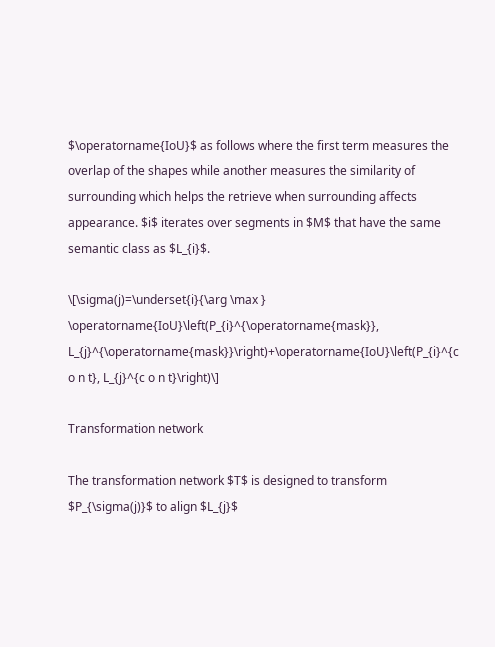$\operatorname{IoU}$ as follows where the first term measures the overlap of the shapes while another measures the similarity of surrounding which helps the retrieve when surrounding affects appearance. $i$ iterates over segments in $M$ that have the same semantic class as $L_{i}$.

\[\sigma(j)=\underset{i}{\arg \max } \operatorname{IoU}\left(P_{i}^{\operatorname{mask}}, L_{j}^{\operatorname{mask}}\right)+\operatorname{IoU}\left(P_{i}^{c o n t}, L_{j}^{c o n t}\right)\]

Transformation network

The transformation network $T$ is designed to transform $P_{\sigma(j)}$ to align $L_{j}$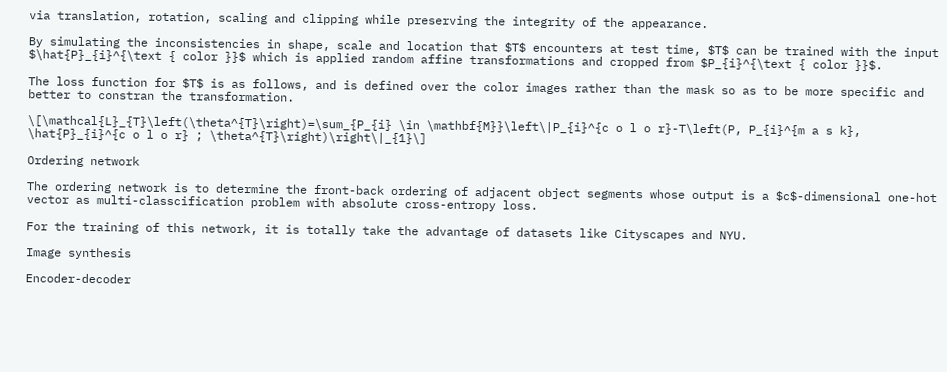via translation, rotation, scaling and clipping while preserving the integrity of the appearance.

By simulating the inconsistencies in shape, scale and location that $T$ encounters at test time, $T$ can be trained with the input $\hat{P}_{i}^{\text { color }}$ which is applied random affine transformations and cropped from $P_{i}^{\text { color }}$.

The loss function for $T$ is as follows, and is defined over the color images rather than the mask so as to be more specific and better to constran the transformation.

\[\mathcal{L}_{T}\left(\theta^{T}\right)=\sum_{P_{i} \in \mathbf{M}}\left\|P_{i}^{c o l o r}-T\left(P, P_{i}^{m a s k}, \hat{P}_{i}^{c o l o r} ; \theta^{T}\right)\right\|_{1}\]

Ordering network

The ordering network is to determine the front-back ordering of adjacent object segments whose output is a $c$-dimensional one-hot vector as multi-classcification problem with absolute cross-entropy loss.

For the training of this network, it is totally take the advantage of datasets like Cityscapes and NYU.

Image synthesis

Encoder-decoder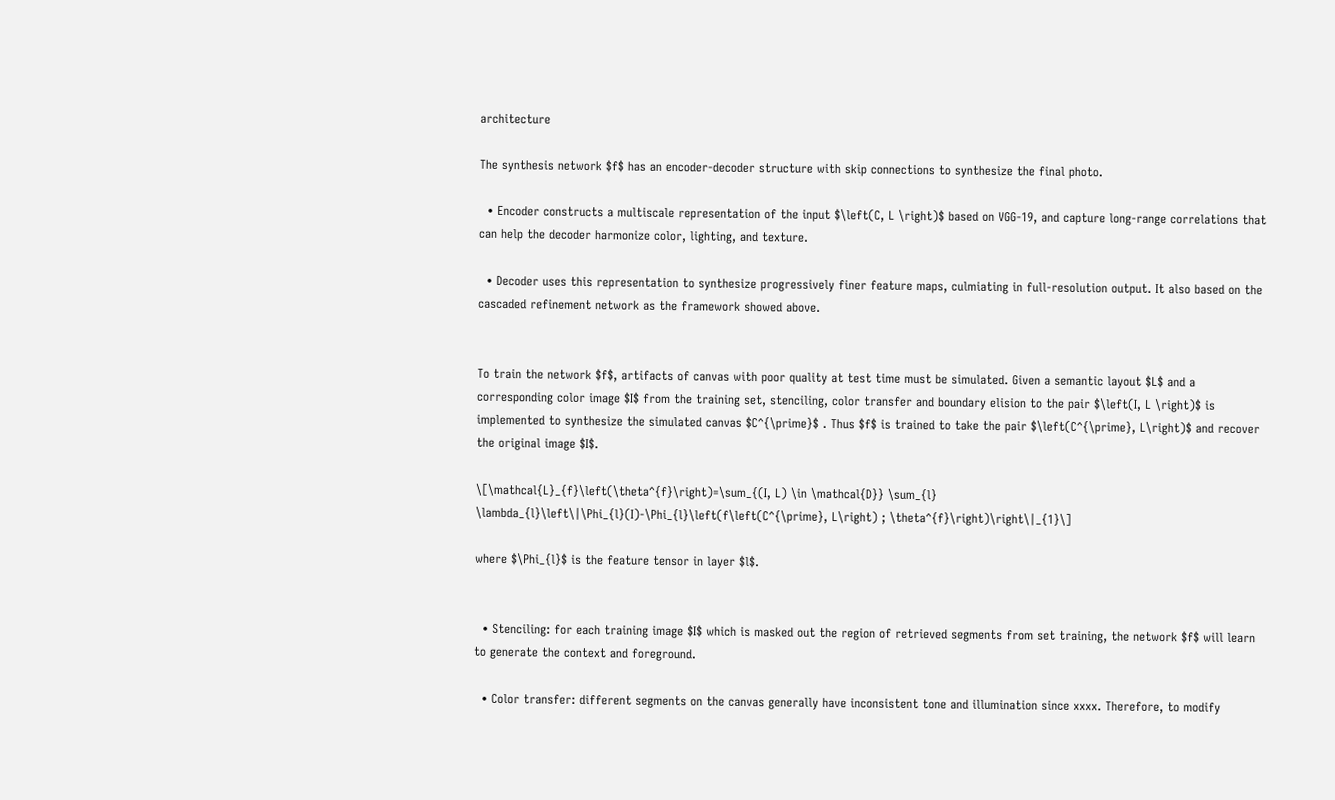architecture

The synthesis network $f$ has an encoder-decoder structure with skip connections to synthesize the final photo.

  • Encoder constructs a multiscale representation of the input $\left(C, L \right)$ based on VGG-19, and capture long-range correlations that can help the decoder harmonize color, lighting, and texture.

  • Decoder uses this representation to synthesize progressively finer feature maps, culmiating in full-resolution output. It also based on the cascaded refinement network as the framework showed above.


To train the network $f$, artifacts of canvas with poor quality at test time must be simulated. Given a semantic layout $L$ and a corresponding color image $I$ from the training set, stenciling, color transfer and boundary elision to the pair $\left(I, L \right)$ is implemented to synthesize the simulated canvas $C^{\prime}$ . Thus $f$ is trained to take the pair $\left(C^{\prime}, L\right)$ and recover the original image $I$.

\[\mathcal{L}_{f}\left(\theta^{f}\right)=\sum_{(I, L) \in \mathcal{D}} \sum_{l} \lambda_{l}\left\|\Phi_{l}(I)-\Phi_{l}\left(f\left(C^{\prime}, L\right) ; \theta^{f}\right)\right\|_{1}\]

where $\Phi_{l}$ is the feature tensor in layer $l$.


  • Stenciling: for each training image $I$ which is masked out the region of retrieved segments from set training, the network $f$ will learn to generate the context and foreground.

  • Color transfer: different segments on the canvas generally have inconsistent tone and illumination since xxxx. Therefore, to modify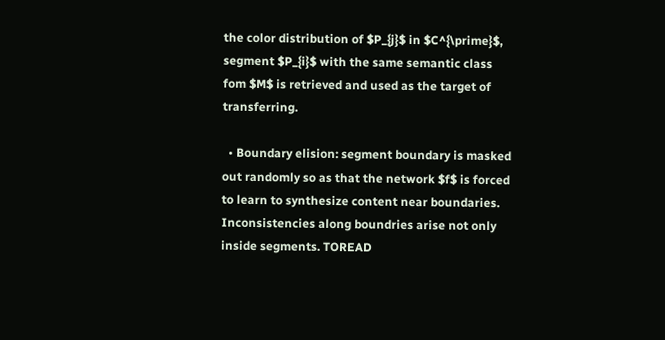the color distribution of $P_{j}$ in $C^{\prime}$, segment $P_{i}$ with the same semantic class fom $M$ is retrieved and used as the target of transferring.

  • Boundary elision: segment boundary is masked out randomly so as that the network $f$ is forced to learn to synthesize content near boundaries. Inconsistencies along boundries arise not only inside segments. TOREAD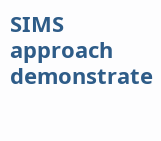SIMS approach demonstrate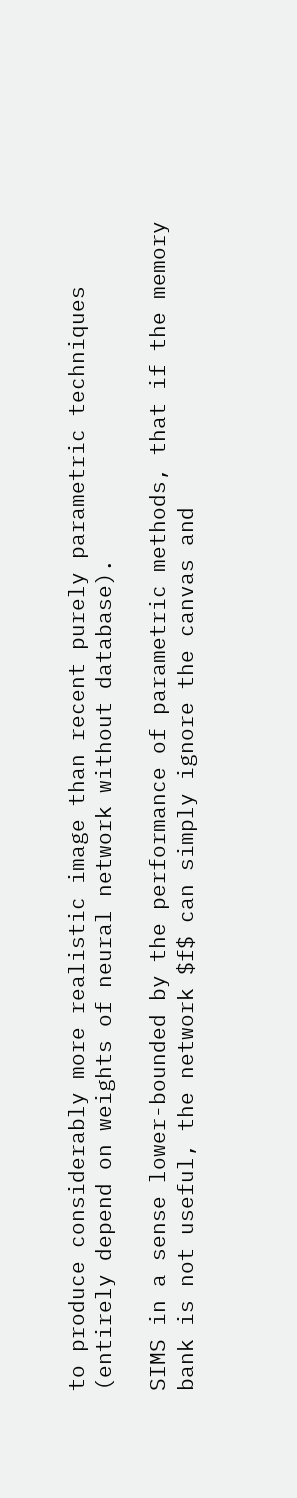to produce considerably more realistic image than recent purely parametric techniques (entirely depend on weights of neural network without database).

SIMS in a sense lower-bounded by the performance of parametric methods, that if the memory bank is not useful, the network $f$ can simply ignore the canvas and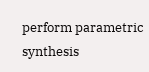perform parametric synthesis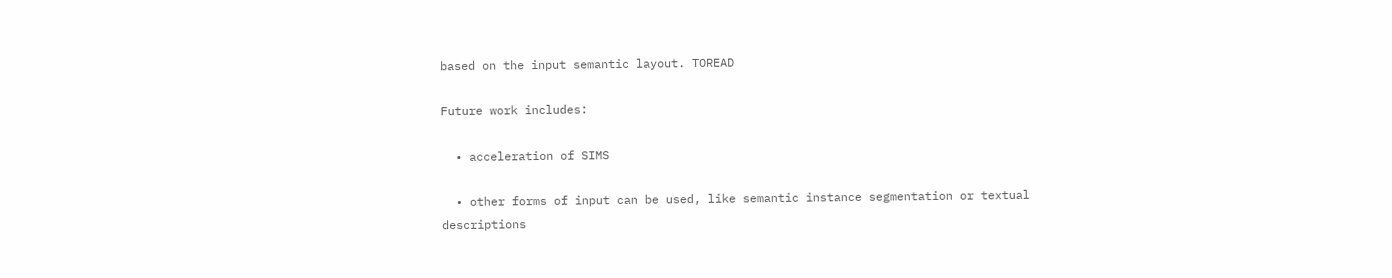based on the input semantic layout. TOREAD

Future work includes:

  • acceleration of SIMS

  • other forms of input can be used, like semantic instance segmentation or textual descriptions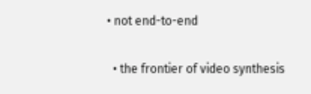• not end-to-end

  • the frontier of video synthesis